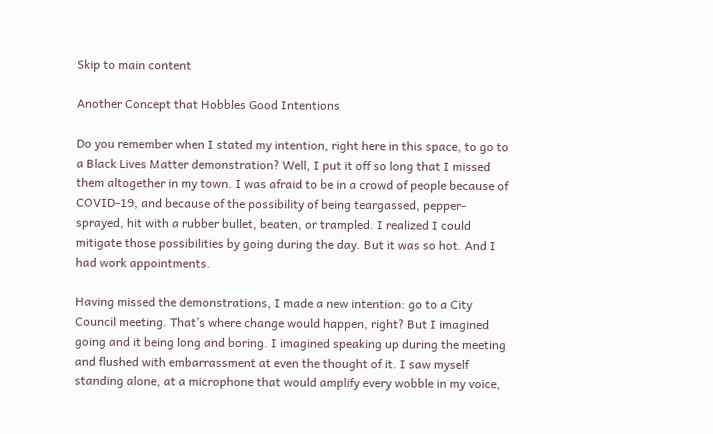Skip to main content

Another Concept that Hobbles Good Intentions

Do you remember when I stated my intention, right here in this space, to go to a Black Lives Matter demonstration? Well, I put it off so long that I missed them altogether in my town. I was afraid to be in a crowd of people because of COVID-19, and because of the possibility of being teargassed, pepper-sprayed, hit with a rubber bullet, beaten, or trampled. I realized I could mitigate those possibilities by going during the day. But it was so hot. And I had work appointments.

Having missed the demonstrations, I made a new intention: go to a City Council meeting. That’s where change would happen, right? But I imagined going and it being long and boring. I imagined speaking up during the meeting and flushed with embarrassment at even the thought of it. I saw myself standing alone, at a microphone that would amplify every wobble in my voice,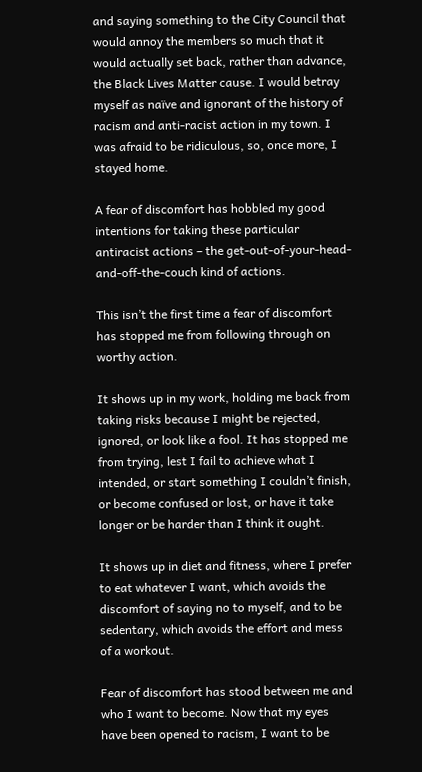and saying something to the City Council that would annoy the members so much that it would actually set back, rather than advance, the Black Lives Matter cause. I would betray myself as naïve and ignorant of the history of racism and anti-racist action in my town. I was afraid to be ridiculous, so, once more, I stayed home.

A fear of discomfort has hobbled my good intentions for taking these particular antiracist actions – the get-out-of-your-head-and-off-the-couch kind of actions.

This isn’t the first time a fear of discomfort has stopped me from following through on worthy action.

It shows up in my work, holding me back from taking risks because I might be rejected, ignored, or look like a fool. It has stopped me from trying, lest I fail to achieve what I intended, or start something I couldn’t finish, or become confused or lost, or have it take longer or be harder than I think it ought.

It shows up in diet and fitness, where I prefer to eat whatever I want, which avoids the discomfort of saying no to myself, and to be sedentary, which avoids the effort and mess of a workout.

Fear of discomfort has stood between me and who I want to become. Now that my eyes have been opened to racism, I want to be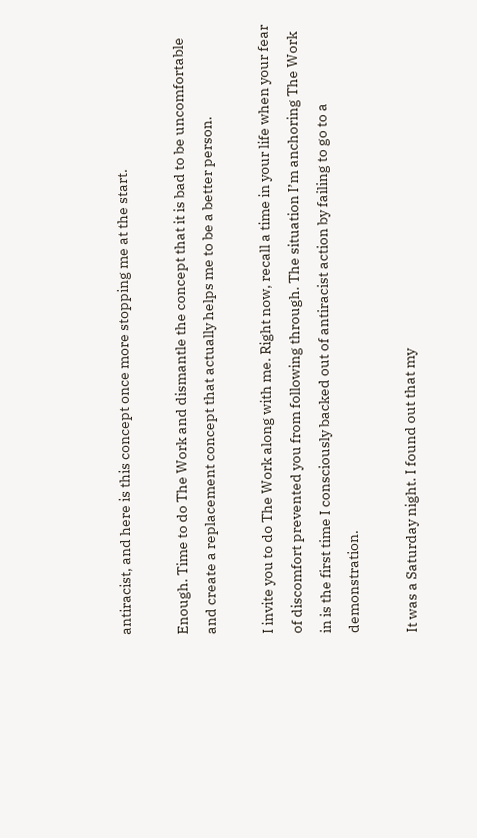antiracist, and here is this concept once more stopping me at the start.

Enough. Time to do The Work and dismantle the concept that it is bad to be uncomfortable and create a replacement concept that actually helps me to be a better person.

I invite you to do The Work along with me. Right now, recall a time in your life when your fear of discomfort prevented you from following through. The situation I’m anchoring The Work in is the first time I consciously backed out of antiracist action by failing to go to a demonstration.

It was a Saturday night. I found out that my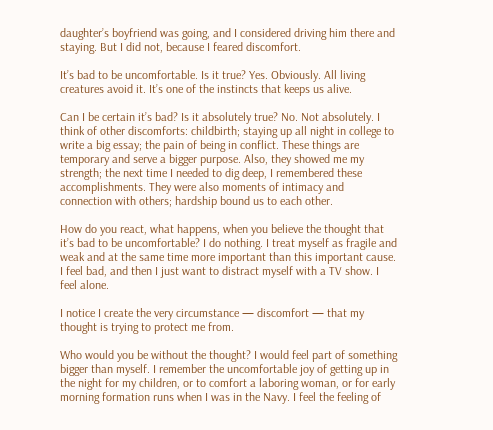daughter’s boyfriend was going, and I considered driving him there and staying. But I did not, because I feared discomfort.

It’s bad to be uncomfortable. Is it true? Yes. Obviously. All living creatures avoid it. It’s one of the instincts that keeps us alive.

Can I be certain it’s bad? Is it absolutely true? No. Not absolutely. I think of other discomforts: childbirth; staying up all night in college to write a big essay; the pain of being in conflict. These things are temporary and serve a bigger purpose. Also, they showed me my strength; the next time I needed to dig deep, I remembered these accomplishments. They were also moments of intimacy and connection with others; hardship bound us to each other.

How do you react, what happens, when you believe the thought that it’s bad to be uncomfortable? I do nothing. I treat myself as fragile and weak and at the same time more important than this important cause. I feel bad, and then I just want to distract myself with a TV show. I feel alone.

I notice I create the very circumstance — discomfort — that my thought is trying to protect me from.

Who would you be without the thought? I would feel part of something bigger than myself. I remember the uncomfortable joy of getting up in the night for my children, or to comfort a laboring woman, or for early morning formation runs when I was in the Navy. I feel the feeling of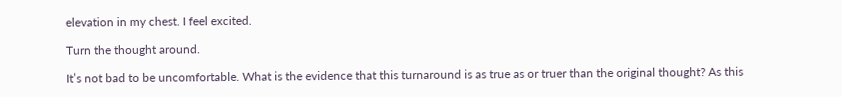elevation in my chest. I feel excited.

Turn the thought around.

It’s not bad to be uncomfortable. What is the evidence that this turnaround is as true as or truer than the original thought? As this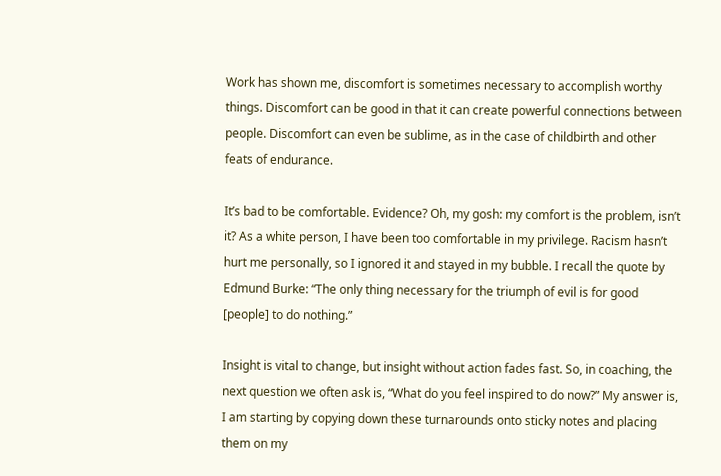Work has shown me, discomfort is sometimes necessary to accomplish worthy things. Discomfort can be good in that it can create powerful connections between people. Discomfort can even be sublime, as in the case of childbirth and other feats of endurance.

It’s bad to be comfortable. Evidence? Oh, my gosh: my comfort is the problem, isn’t it? As a white person, I have been too comfortable in my privilege. Racism hasn’t hurt me personally, so I ignored it and stayed in my bubble. I recall the quote by Edmund Burke: “The only thing necessary for the triumph of evil is for good [people] to do nothing.”

Insight is vital to change, but insight without action fades fast. So, in coaching, the next question we often ask is, “What do you feel inspired to do now?” My answer is, I am starting by copying down these turnarounds onto sticky notes and placing them on my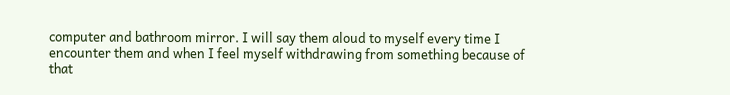computer and bathroom mirror. I will say them aloud to myself every time I encounter them and when I feel myself withdrawing from something because of that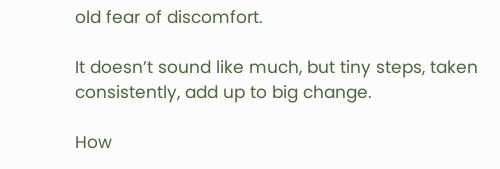old fear of discomfort.

It doesn’t sound like much, but tiny steps, taken consistently, add up to big change.

How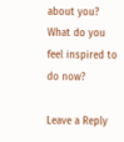about you? What do you feel inspired to do now?

Leave a Reply